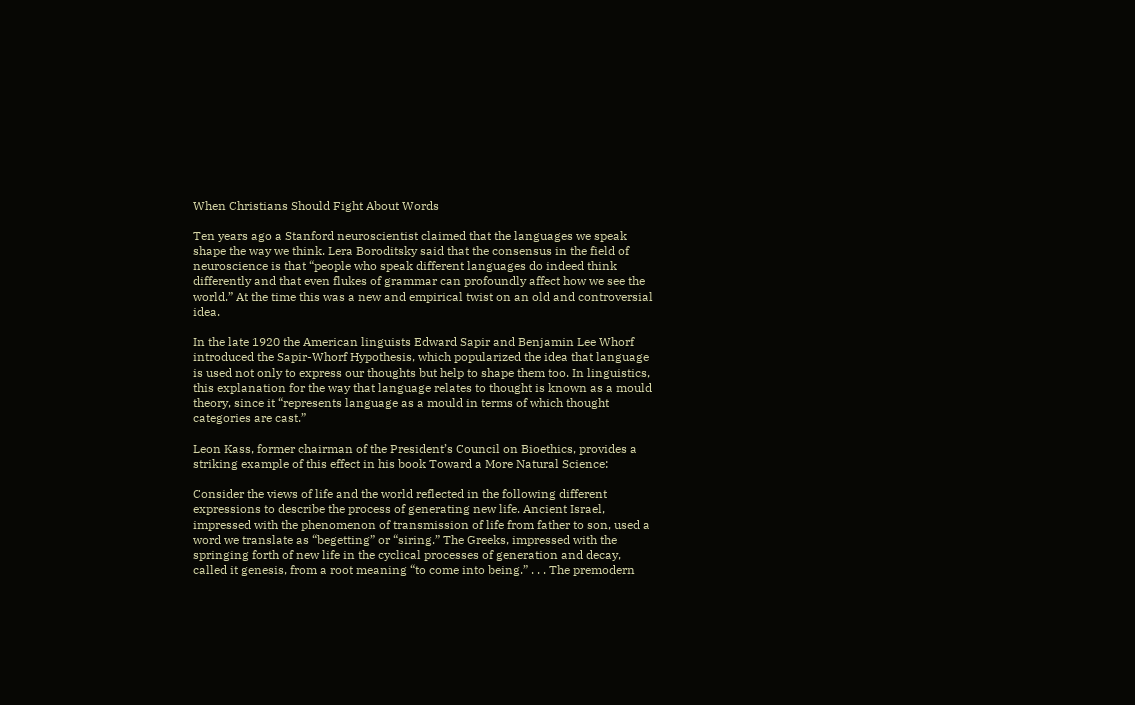When Christians Should Fight About Words

Ten years ago a Stanford neuroscientist claimed that the languages we speak shape the way we think. Lera Boroditsky said that the consensus in the field of neuroscience is that “people who speak different languages do indeed think differently and that even flukes of grammar can profoundly affect how we see the world.” At the time this was a new and empirical twist on an old and controversial idea.

In the late 1920 the American linguists Edward Sapir and Benjamin Lee Whorf introduced the Sapir-Whorf Hypothesis, which popularized the idea that language is used not only to express our thoughts but help to shape them too. In linguistics, this explanation for the way that language relates to thought is known as a mould theory, since it “represents language as a mould in terms of which thought categories are cast.”

Leon Kass, former chairman of the President’s Council on Bioethics, provides a striking example of this effect in his book Toward a More Natural Science:

Consider the views of life and the world reflected in the following different expressions to describe the process of generating new life. Ancient Israel, impressed with the phenomenon of transmission of life from father to son, used a word we translate as “begetting” or “siring.” The Greeks, impressed with the springing forth of new life in the cyclical processes of generation and decay, called it genesis, from a root meaning “to come into being.” . . . The premodern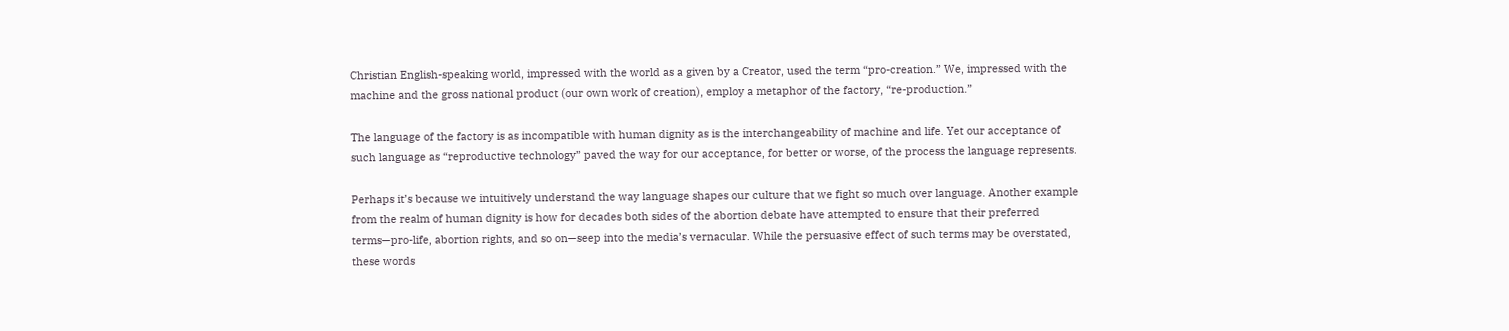Christian English-speaking world, impressed with the world as a given by a Creator, used the term “pro-creation.” We, impressed with the machine and the gross national product (our own work of creation), employ a metaphor of the factory, “re-production.”

The language of the factory is as incompatible with human dignity as is the interchangeability of machine and life. Yet our acceptance of such language as “reproductive technology” paved the way for our acceptance, for better or worse, of the process the language represents.

Perhaps it’s because we intuitively understand the way language shapes our culture that we fight so much over language. Another example from the realm of human dignity is how for decades both sides of the abortion debate have attempted to ensure that their preferred terms—pro-life, abortion rights, and so on—seep into the media’s vernacular. While the persuasive effect of such terms may be overstated, these words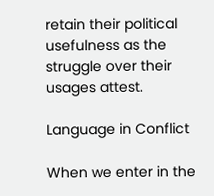retain their political usefulness as the struggle over their usages attest.

Language in Conflict

When we enter in the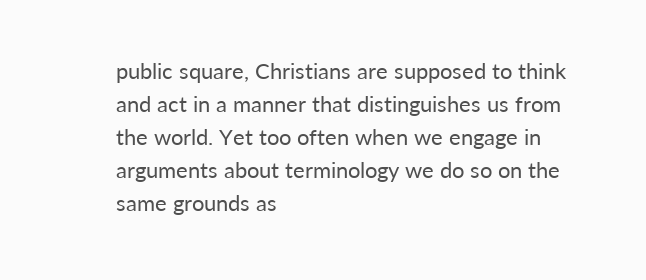public square, Christians are supposed to think and act in a manner that distinguishes us from the world. Yet too often when we engage in arguments about terminology we do so on the same grounds as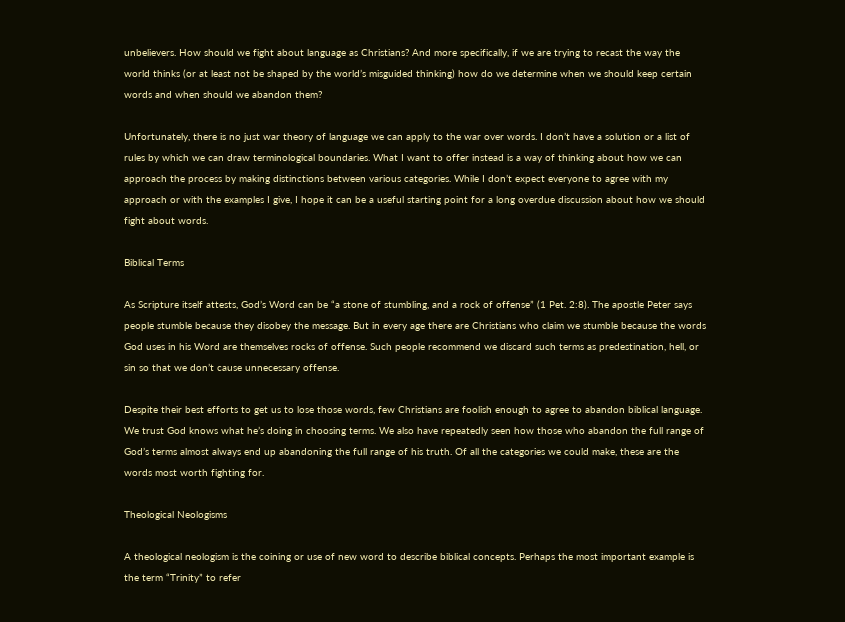unbelievers. How should we fight about language as Christians? And more specifically, if we are trying to recast the way the world thinks (or at least not be shaped by the world’s misguided thinking) how do we determine when we should keep certain words and when should we abandon them?

Unfortunately, there is no just war theory of language we can apply to the war over words. I don’t have a solution or a list of rules by which we can draw terminological boundaries. What I want to offer instead is a way of thinking about how we can approach the process by making distinctions between various categories. While I don’t expect everyone to agree with my approach or with the examples I give, I hope it can be a useful starting point for a long overdue discussion about how we should fight about words.

Biblical Terms

As Scripture itself attests, God’s Word can be “a stone of stumbling, and a rock of offense” (1 Pet. 2:8). The apostle Peter says people stumble because they disobey the message. But in every age there are Christians who claim we stumble because the words God uses in his Word are themselves rocks of offense. Such people recommend we discard such terms as predestination, hell, or sin so that we don’t cause unnecessary offense.

Despite their best efforts to get us to lose those words, few Christians are foolish enough to agree to abandon biblical language. We trust God knows what he’s doing in choosing terms. We also have repeatedly seen how those who abandon the full range of God’s terms almost always end up abandoning the full range of his truth. Of all the categories we could make, these are the words most worth fighting for.

Theological Neologisms

A theological neologism is the coining or use of new word to describe biblical concepts. Perhaps the most important example is the term “Trinity” to refer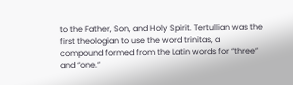to the Father, Son, and Holy Spirit. Tertullian was the first theologian to use the word trinitas, a compound formed from the Latin words for “three” and “one.”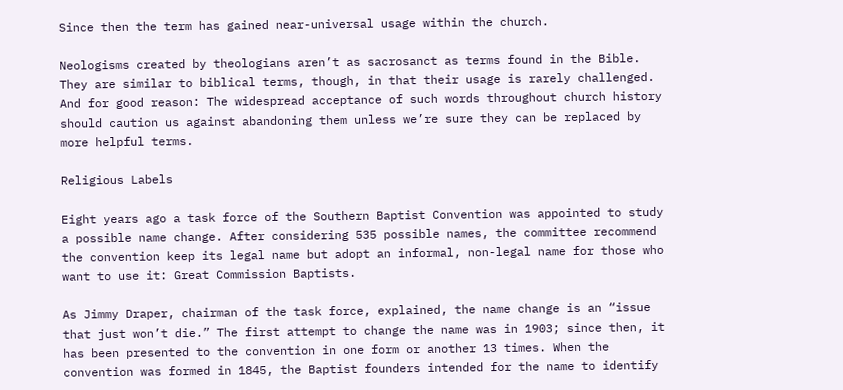Since then the term has gained near-universal usage within the church.

Neologisms created by theologians aren’t as sacrosanct as terms found in the Bible. They are similar to biblical terms, though, in that their usage is rarely challenged. And for good reason: The widespread acceptance of such words throughout church history should caution us against abandoning them unless we’re sure they can be replaced by more helpful terms.

Religious Labels

Eight years ago a task force of the Southern Baptist Convention was appointed to study a possible name change. After considering 535 possible names, the committee recommend the convention keep its legal name but adopt an informal, non-legal name for those who want to use it: Great Commission Baptists.

As Jimmy Draper, chairman of the task force, explained, the name change is an “issue that just won’t die.” The first attempt to change the name was in 1903; since then, it has been presented to the convention in one form or another 13 times. When the convention was formed in 1845, the Baptist founders intended for the name to identify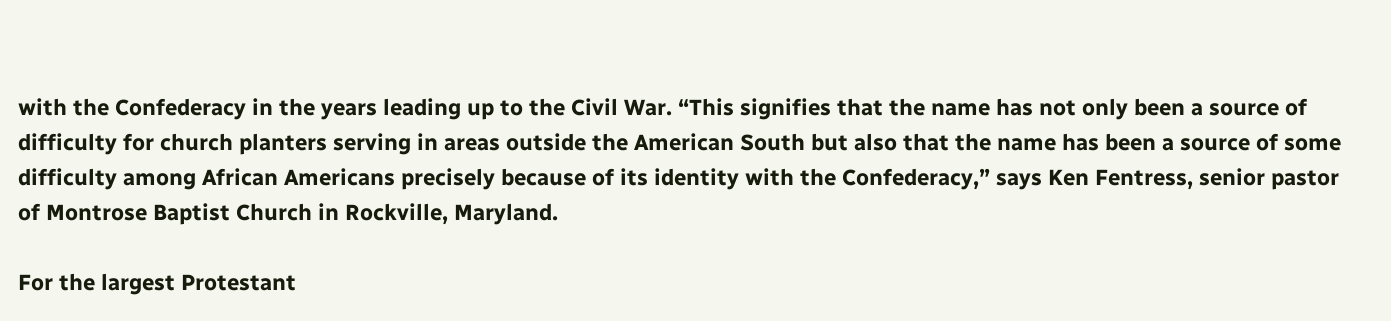with the Confederacy in the years leading up to the Civil War. “This signifies that the name has not only been a source of difficulty for church planters serving in areas outside the American South but also that the name has been a source of some difficulty among African Americans precisely because of its identity with the Confederacy,” says Ken Fentress, senior pastor of Montrose Baptist Church in Rockville, Maryland.

For the largest Protestant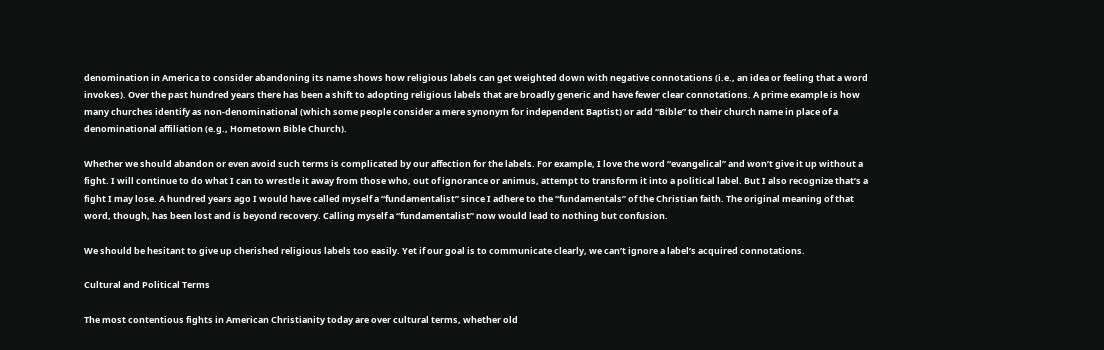denomination in America to consider abandoning its name shows how religious labels can get weighted down with negative connotations (i.e., an idea or feeling that a word invokes). Over the past hundred years there has been a shift to adopting religious labels that are broadly generic and have fewer clear connotations. A prime example is how many churches identify as non-denominational (which some people consider a mere synonym for independent Baptist) or add “Bible” to their church name in place of a denominational affiliation (e.g., Hometown Bible Church).

Whether we should abandon or even avoid such terms is complicated by our affection for the labels. For example, I love the word “evangelical” and won’t give it up without a fight. I will continue to do what I can to wrestle it away from those who, out of ignorance or animus, attempt to transform it into a political label. But I also recognize that’s a fight I may lose. A hundred years ago I would have called myself a “fundamentalist” since I adhere to the “fundamentals” of the Christian faith. The original meaning of that word, though, has been lost and is beyond recovery. Calling myself a “fundamentalist” now would lead to nothing but confusion.

We should be hesitant to give up cherished religious labels too easily. Yet if our goal is to communicate clearly, we can’t ignore a label’s acquired connotations.

Cultural and Political Terms

The most contentious fights in American Christianity today are over cultural terms, whether old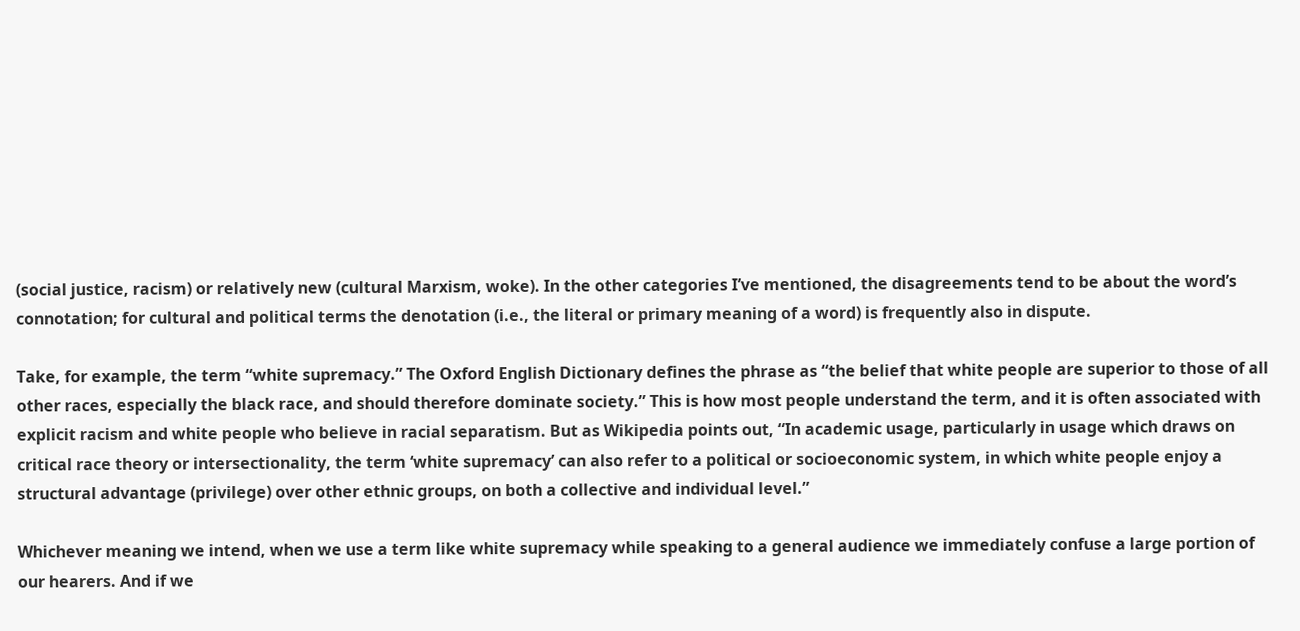(social justice, racism) or relatively new (cultural Marxism, woke). In the other categories I’ve mentioned, the disagreements tend to be about the word’s connotation; for cultural and political terms the denotation (i.e., the literal or primary meaning of a word) is frequently also in dispute.

Take, for example, the term “white supremacy.” The Oxford English Dictionary defines the phrase as “the belief that white people are superior to those of all other races, especially the black race, and should therefore dominate society.” This is how most people understand the term, and it is often associated with explicit racism and white people who believe in racial separatism. But as Wikipedia points out, “In academic usage, particularly in usage which draws on critical race theory or intersectionality, the term ‘white supremacy’ can also refer to a political or socioeconomic system, in which white people enjoy a structural advantage (privilege) over other ethnic groups, on both a collective and individual level.”

Whichever meaning we intend, when we use a term like white supremacy while speaking to a general audience we immediately confuse a large portion of our hearers. And if we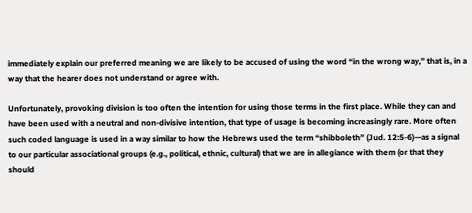immediately explain our preferred meaning we are likely to be accused of using the word “in the wrong way,” that is, in a way that the hearer does not understand or agree with.

Unfortunately, provoking division is too often the intention for using those terms in the first place. While they can and have been used with a neutral and non-divisive intention, that type of usage is becoming increasingly rare. More often such coded language is used in a way similar to how the Hebrews used the term “shibboleth” (Jud. 12:5-6)—as a signal to our particular associational groups (e.g., political, ethnic, cultural) that we are in allegiance with them (or that they should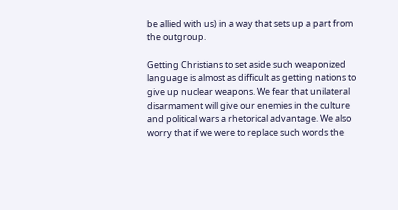be allied with us) in a way that sets up a part from the outgroup.

Getting Christians to set aside such weaponized language is almost as difficult as getting nations to give up nuclear weapons. We fear that unilateral disarmament will give our enemies in the culture and political wars a rhetorical advantage. We also worry that if we were to replace such words the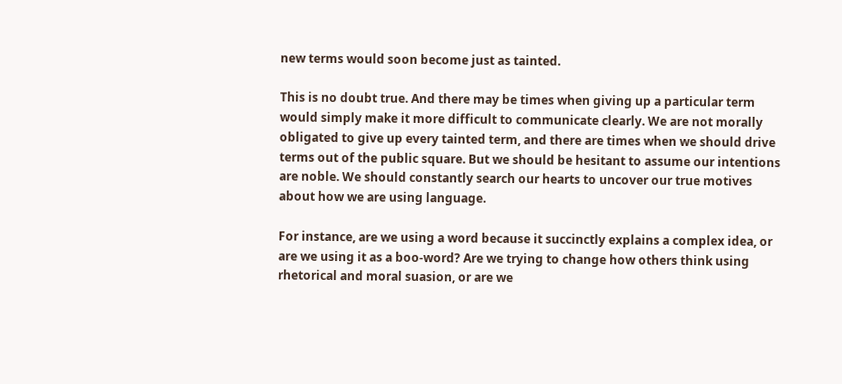new terms would soon become just as tainted.

This is no doubt true. And there may be times when giving up a particular term would simply make it more difficult to communicate clearly. We are not morally obligated to give up every tainted term, and there are times when we should drive terms out of the public square. But we should be hesitant to assume our intentions are noble. We should constantly search our hearts to uncover our true motives about how we are using language.

For instance, are we using a word because it succinctly explains a complex idea, or are we using it as a boo-word? Are we trying to change how others think using rhetorical and moral suasion, or are we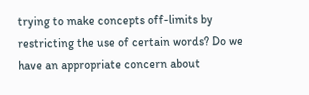trying to make concepts off-limits by restricting the use of certain words? Do we have an appropriate concern about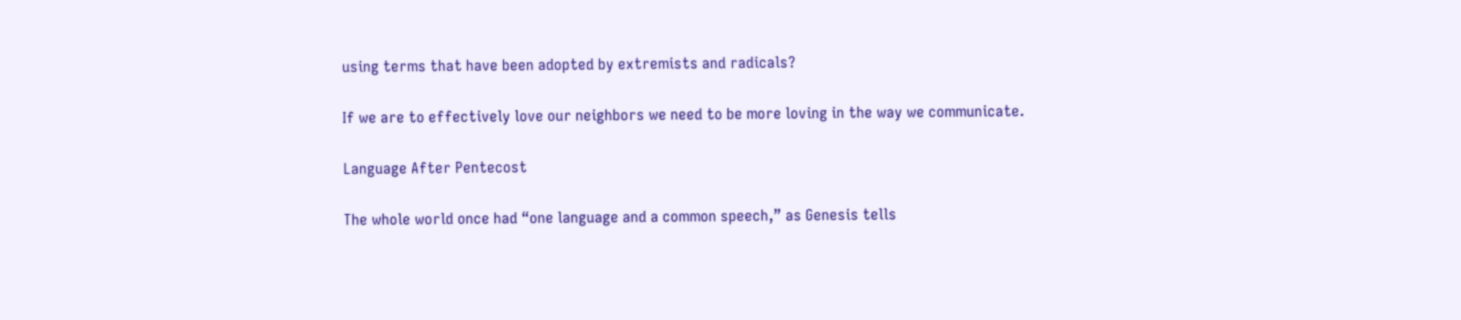using terms that have been adopted by extremists and radicals?

If we are to effectively love our neighbors we need to be more loving in the way we communicate.

Language After Pentecost

The whole world once had “one language and a common speech,” as Genesis tells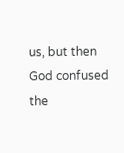us, but then God confused the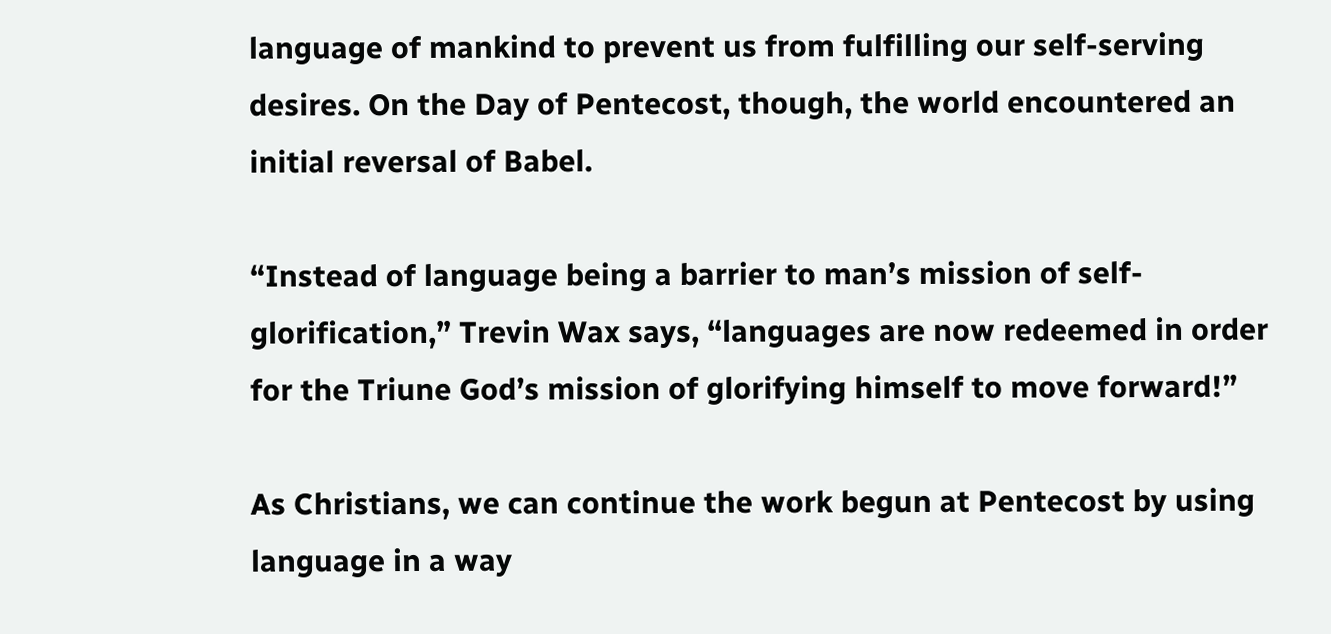language of mankind to prevent us from fulfilling our self-serving desires. On the Day of Pentecost, though, the world encountered an initial reversal of Babel.

“Instead of language being a barrier to man’s mission of self-glorification,” Trevin Wax says, “languages are now redeemed in order for the Triune God’s mission of glorifying himself to move forward!”

As Christians, we can continue the work begun at Pentecost by using language in a way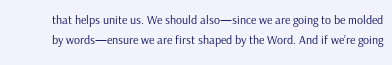that helps unite us. We should also—since we are going to be molded by words—ensure we are first shaped by the Word. And if we’re going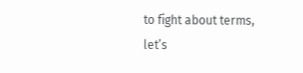to fight about terms, let’s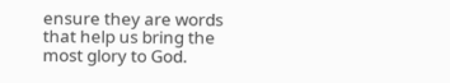ensure they are words that help us bring the most glory to God.